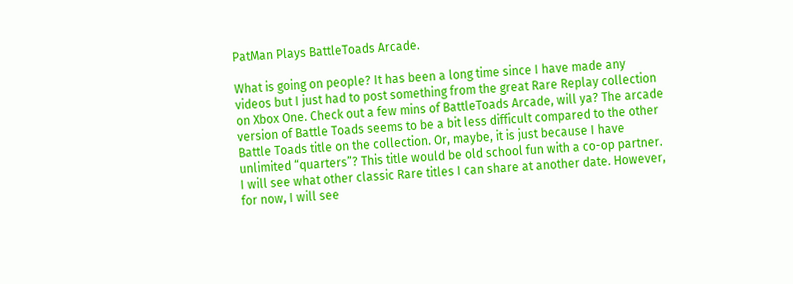PatMan Plays BattleToads Arcade.

What is going on people? It has been a long time since I have made any videos but I just had to post something from the great Rare Replay collection on Xbox One. Check out a few mins of BattleToads Arcade, will ya? The arcade version of Battle Toads seems to be a bit less difficult compared to the other Battle Toads title on the collection. Or, maybe, it is just because I have unlimited “quarters”? This title would be old school fun with a co-op partner. I will see what other classic Rare titles I can share at another date. However, for now, I will see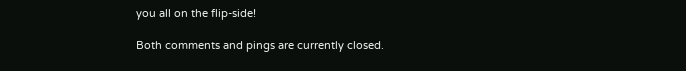you all on the flip-side!

Both comments and pings are currently closed.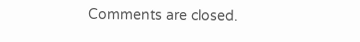Comments are closed.